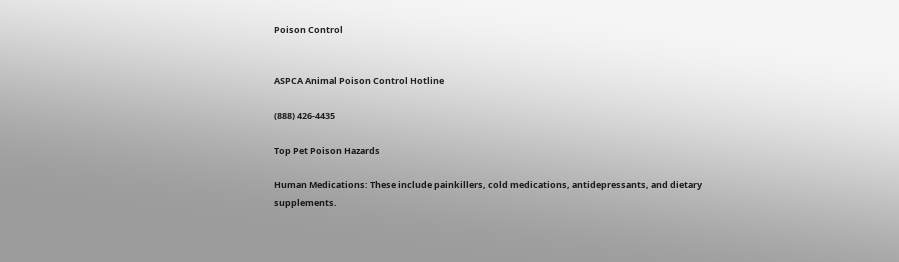Poison Control


ASPCA Animal Poison Control Hotline

(888) 426-4435

Top Pet Poison Hazards

Human Medications: These include painkillers, cold medications, antidepressants, and dietary supplements.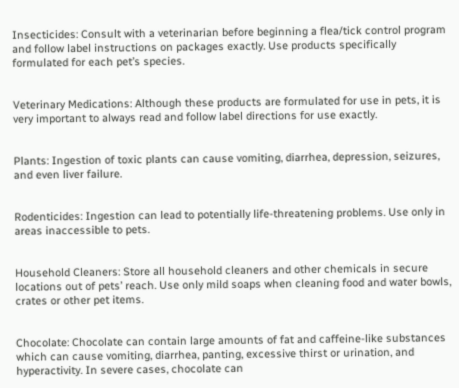Insecticides: Consult with a veterinarian before beginning a flea/tick control program and follow label instructions on packages exactly. Use products specifically formulated for each pet’s species.


Veterinary Medications: Although these products are formulated for use in pets, it is very important to always read and follow label directions for use exactly.


Plants: Ingestion of toxic plants can cause vomiting, diarrhea, depression, seizures, and even liver failure.


Rodenticides: Ingestion can lead to potentially life-threatening problems. Use only in areas inaccessible to pets.


Household Cleaners: Store all household cleaners and other chemicals in secure locations out of pets’ reach. Use only mild soaps when cleaning food and water bowls, crates or other pet items.


Chocolate: Chocolate can contain large amounts of fat and caffeine-like substances which can cause vomiting, diarrhea, panting, excessive thirst or urination, and hyperactivity. In severe cases, chocolate can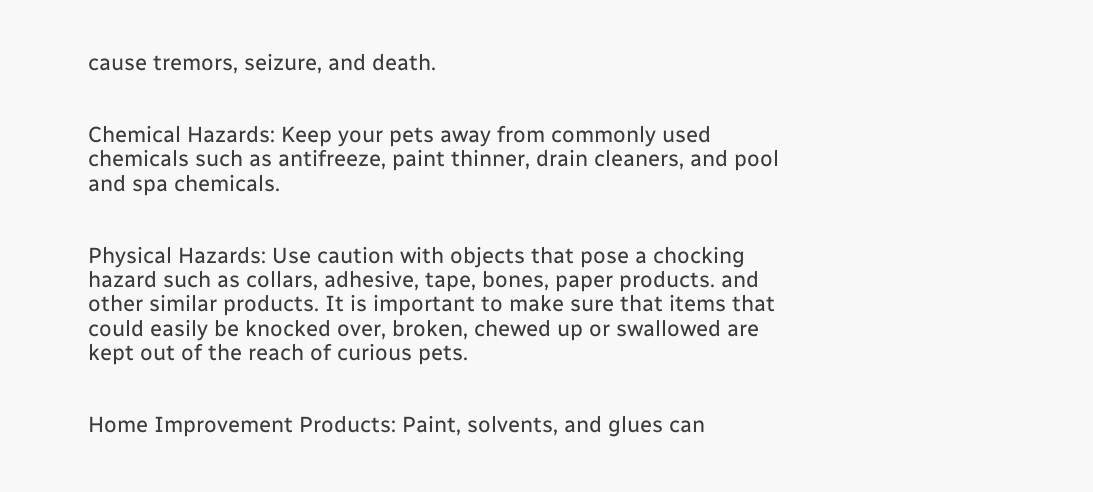cause tremors, seizure, and death.


Chemical Hazards: Keep your pets away from commonly used chemicals such as antifreeze, paint thinner, drain cleaners, and pool and spa chemicals.


Physical Hazards: Use caution with objects that pose a chocking hazard such as collars, adhesive, tape, bones, paper products. and other similar products. It is important to make sure that items that could easily be knocked over, broken, chewed up or swallowed are kept out of the reach of curious pets.


Home Improvement Products: Paint, solvents, and glues can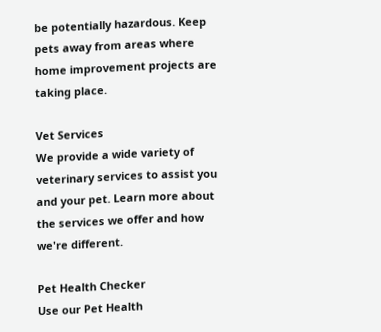be potentially hazardous. Keep pets away from areas where home improvement projects are taking place.

Vet Services
We provide a wide variety of veterinary services to assist you and your pet. Learn more about the services we offer and how we're different.

Pet Health Checker
Use our Pet Health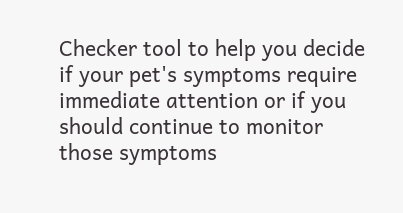Checker tool to help you decide if your pet's symptoms require immediate attention or if you should continue to monitor those symptoms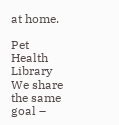at home.

Pet Health Library
We share the same goal –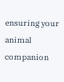ensuring your animal companion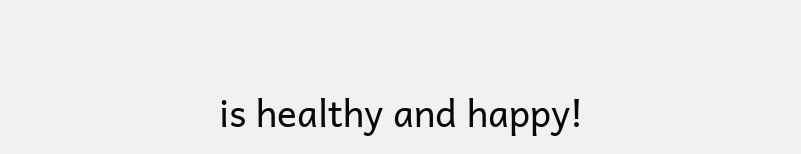is healthy and happy!